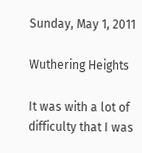Sunday, May 1, 2011

Wuthering Heights

It was with a lot of difficulty that I was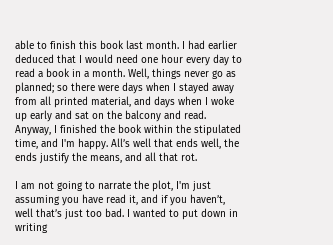able to finish this book last month. I had earlier deduced that I would need one hour every day to read a book in a month. Well, things never go as planned; so there were days when I stayed away from all printed material, and days when I woke up early and sat on the balcony and read. Anyway, I finished the book within the stipulated time, and I'm happy. All’s well that ends well, the ends justify the means, and all that rot.

I am not going to narrate the plot, I'm just assuming you have read it, and if you haven’t, well that’s just too bad. I wanted to put down in writing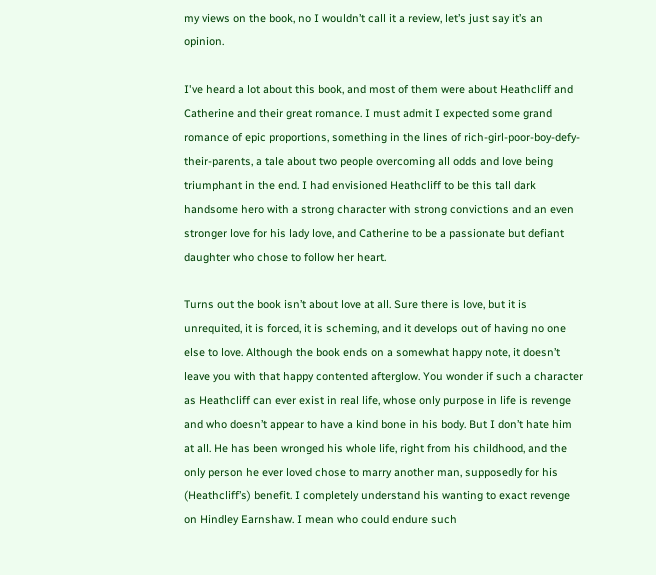my views on the book, no I wouldn’t call it a review, let’s just say it’s an opinion.

I've heard a lot about this book, and most of them were about Heathcliff and Catherine and their great romance. I must admit I expected some grand romance of epic proportions, something in the lines of rich-girl-poor-boy-defy-their-parents, a tale about two people overcoming all odds and love being triumphant in the end. I had envisioned Heathcliff to be this tall dark handsome hero with a strong character with strong convictions and an even stronger love for his lady love, and Catherine to be a passionate but defiant daughter who chose to follow her heart.

Turns out the book isn’t about love at all. Sure there is love, but it is unrequited, it is forced, it is scheming, and it develops out of having no one else to love. Although the book ends on a somewhat happy note, it doesn’t leave you with that happy contented afterglow. You wonder if such a character as Heathcliff can ever exist in real life, whose only purpose in life is revenge and who doesn’t appear to have a kind bone in his body. But I don’t hate him at all. He has been wronged his whole life, right from his childhood, and the only person he ever loved chose to marry another man, supposedly for his (Heathcliff’s) benefit. I completely understand his wanting to exact revenge on Hindley Earnshaw. I mean who could endure such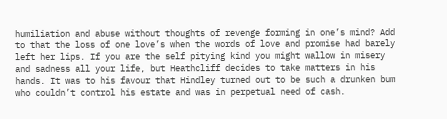humiliation and abuse without thoughts of revenge forming in one’s mind? Add to that the loss of one love’s when the words of love and promise had barely left her lips. If you are the self pitying kind you might wallow in misery and sadness all your life, but Heathcliff decides to take matters in his hands. It was to his favour that Hindley turned out to be such a drunken bum who couldn’t control his estate and was in perpetual need of cash.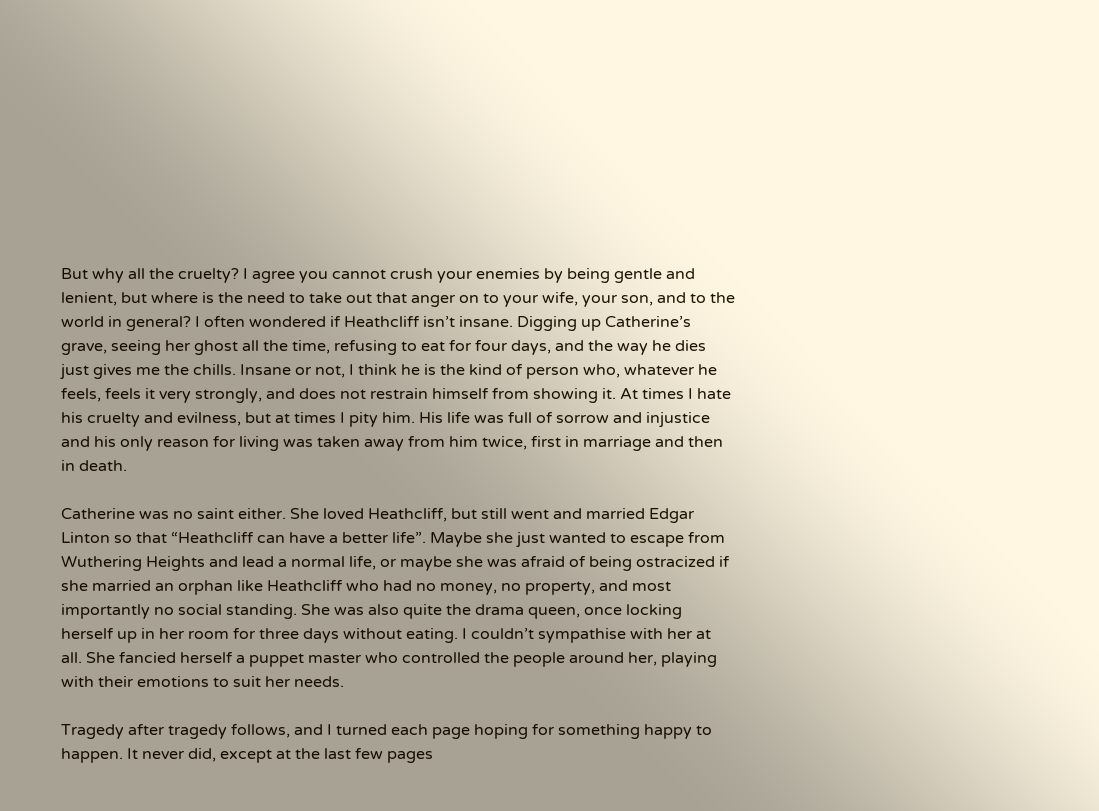But why all the cruelty? I agree you cannot crush your enemies by being gentle and lenient, but where is the need to take out that anger on to your wife, your son, and to the world in general? I often wondered if Heathcliff isn’t insane. Digging up Catherine’s grave, seeing her ghost all the time, refusing to eat for four days, and the way he dies just gives me the chills. Insane or not, I think he is the kind of person who, whatever he feels, feels it very strongly, and does not restrain himself from showing it. At times I hate his cruelty and evilness, but at times I pity him. His life was full of sorrow and injustice and his only reason for living was taken away from him twice, first in marriage and then in death.

Catherine was no saint either. She loved Heathcliff, but still went and married Edgar Linton so that “Heathcliff can have a better life”. Maybe she just wanted to escape from Wuthering Heights and lead a normal life, or maybe she was afraid of being ostracized if she married an orphan like Heathcliff who had no money, no property, and most importantly no social standing. She was also quite the drama queen, once locking herself up in her room for three days without eating. I couldn’t sympathise with her at all. She fancied herself a puppet master who controlled the people around her, playing with their emotions to suit her needs.

Tragedy after tragedy follows, and I turned each page hoping for something happy to happen. It never did, except at the last few pages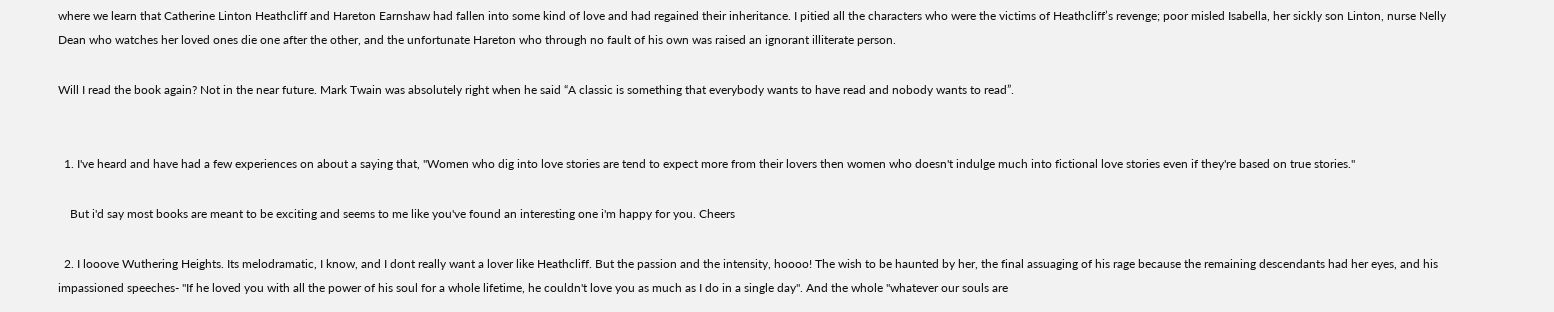where we learn that Catherine Linton Heathcliff and Hareton Earnshaw had fallen into some kind of love and had regained their inheritance. I pitied all the characters who were the victims of Heathcliff’s revenge; poor misled Isabella, her sickly son Linton, nurse Nelly Dean who watches her loved ones die one after the other, and the unfortunate Hareton who through no fault of his own was raised an ignorant illiterate person.

Will I read the book again? Not in the near future. Mark Twain was absolutely right when he said “A classic is something that everybody wants to have read and nobody wants to read”.


  1. I've heard and have had a few experiences on about a saying that, "Women who dig into love stories are tend to expect more from their lovers then women who doesn't indulge much into fictional love stories even if they're based on true stories."

    But i'd say most books are meant to be exciting and seems to me like you've found an interesting one i'm happy for you. Cheers

  2. I looove Wuthering Heights. Its melodramatic, I know, and I dont really want a lover like Heathcliff. But the passion and the intensity, hoooo! The wish to be haunted by her, the final assuaging of his rage because the remaining descendants had her eyes, and his impassioned speeches- "If he loved you with all the power of his soul for a whole lifetime, he couldn't love you as much as I do in a single day". And the whole "whatever our souls are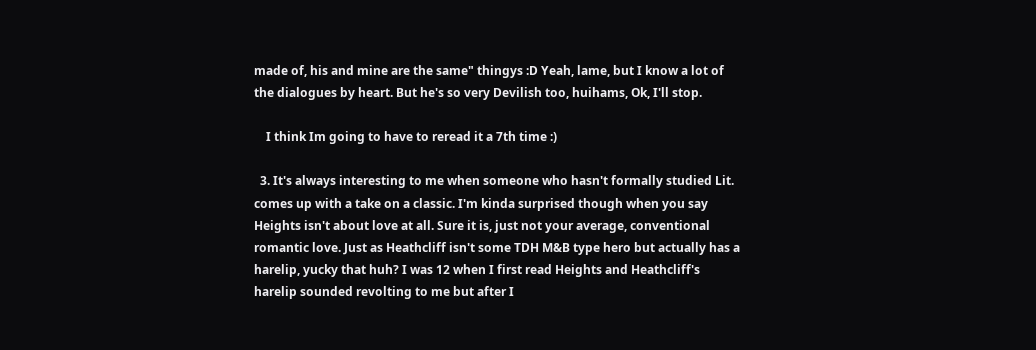made of, his and mine are the same" thingys :D Yeah, lame, but I know a lot of the dialogues by heart. But he's so very Devilish too, huihams, Ok, I'll stop.

    I think Im going to have to reread it a 7th time :)

  3. It's always interesting to me when someone who hasn't formally studied Lit. comes up with a take on a classic. I'm kinda surprised though when you say Heights isn't about love at all. Sure it is, just not your average, conventional romantic love. Just as Heathcliff isn't some TDH M&B type hero but actually has a harelip, yucky that huh? I was 12 when I first read Heights and Heathcliff's harelip sounded revolting to me but after I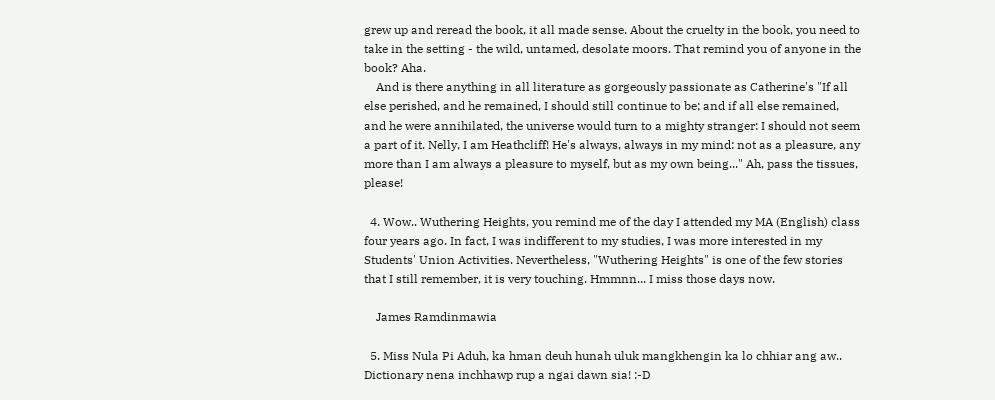grew up and reread the book, it all made sense. About the cruelty in the book, you need to take in the setting - the wild, untamed, desolate moors. That remind you of anyone in the book? Aha.
    And is there anything in all literature as gorgeously passionate as Catherine's "If all else perished, and he remained, I should still continue to be; and if all else remained, and he were annihilated, the universe would turn to a mighty stranger: I should not seem a part of it. Nelly, I am Heathcliff! He's always, always in my mind: not as a pleasure, any more than I am always a pleasure to myself, but as my own being..." Ah, pass the tissues, please!

  4. Wow.. Wuthering Heights, you remind me of the day I attended my MA (English) class four years ago. In fact, I was indifferent to my studies, I was more interested in my Students' Union Activities. Nevertheless, "Wuthering Heights" is one of the few stories that I still remember, it is very touching. Hmmnn... I miss those days now.

    James Ramdinmawia

  5. Miss Nula Pi Aduh, ka hman deuh hunah uluk mangkhengin ka lo chhiar ang aw.. Dictionary nena inchhawp rup a ngai dawn sia! :-D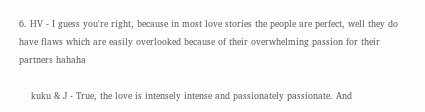6. HV - I guess you're right, because in most love stories the people are perfect, well they do have flaws which are easily overlooked because of their overwhelming passion for their partners hahaha

    kuku & J - True, the love is intensely intense and passionately passionate. And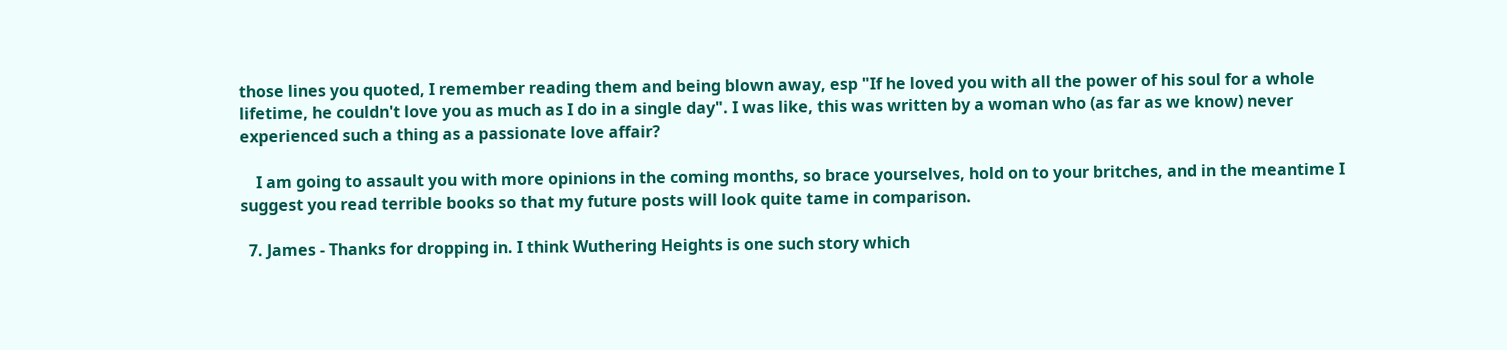those lines you quoted, I remember reading them and being blown away, esp "If he loved you with all the power of his soul for a whole lifetime, he couldn't love you as much as I do in a single day". I was like, this was written by a woman who (as far as we know) never experienced such a thing as a passionate love affair?

    I am going to assault you with more opinions in the coming months, so brace yourselves, hold on to your britches, and in the meantime I suggest you read terrible books so that my future posts will look quite tame in comparison.

  7. James - Thanks for dropping in. I think Wuthering Heights is one such story which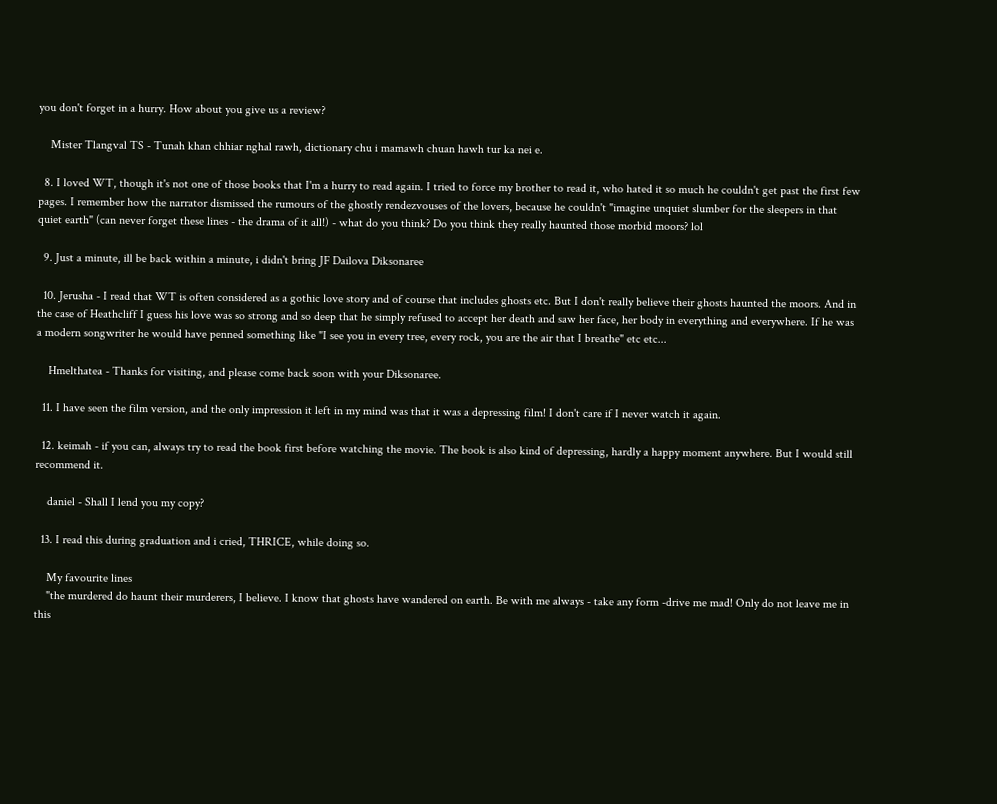you don't forget in a hurry. How about you give us a review?

    Mister Tlangval TS - Tunah khan chhiar nghal rawh, dictionary chu i mamawh chuan hawh tur ka nei e.

  8. I loved WT, though it's not one of those books that I'm a hurry to read again. I tried to force my brother to read it, who hated it so much he couldn't get past the first few pages. I remember how the narrator dismissed the rumours of the ghostly rendezvouses of the lovers, because he couldn't "imagine unquiet slumber for the sleepers in that quiet earth" (can never forget these lines - the drama of it all!) - what do you think? Do you think they really haunted those morbid moors? lol

  9. Just a minute, ill be back within a minute, i didn't bring JF Dailova Diksonaree

  10. Jerusha - I read that WT is often considered as a gothic love story and of course that includes ghosts etc. But I don't really believe their ghosts haunted the moors. And in the case of Heathcliff I guess his love was so strong and so deep that he simply refused to accept her death and saw her face, her body in everything and everywhere. If he was a modern songwriter he would have penned something like "I see you in every tree, every rock, you are the air that I breathe" etc etc...

    Hmelthatea - Thanks for visiting, and please come back soon with your Diksonaree.

  11. I have seen the film version, and the only impression it left in my mind was that it was a depressing film! I don't care if I never watch it again.

  12. keimah - if you can, always try to read the book first before watching the movie. The book is also kind of depressing, hardly a happy moment anywhere. But I would still recommend it.

    daniel - Shall I lend you my copy?

  13. I read this during graduation and i cried, THRICE, while doing so.

    My favourite lines
    "the murdered do haunt their murderers, I believe. I know that ghosts have wandered on earth. Be with me always - take any form -drive me mad! Only do not leave me in this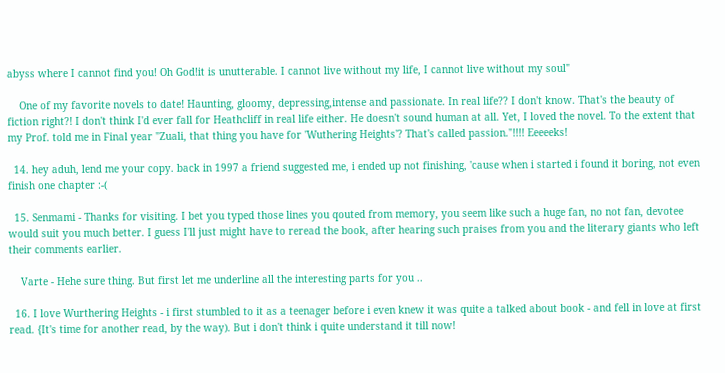abyss where I cannot find you! Oh God!it is unutterable. I cannot live without my life, I cannot live without my soul"

    One of my favorite novels to date! Haunting, gloomy, depressing,intense and passionate. In real life?? I don't know. That's the beauty of fiction right?! I don't think I'd ever fall for Heathcliff in real life either. He doesn't sound human at all. Yet, I loved the novel. To the extent that my Prof. told me in Final year "Zuali, that thing you have for 'Wuthering Heights'? That's called passion."!!!! Eeeeeks!

  14. hey aduh, lend me your copy. back in 1997 a friend suggested me, i ended up not finishing, 'cause when i started i found it boring, not even finish one chapter :-(

  15. Senmami - Thanks for visiting. I bet you typed those lines you qouted from memory, you seem like such a huge fan, no not fan, devotee would suit you much better. I guess I'll just might have to reread the book, after hearing such praises from you and the literary giants who left their comments earlier.

    Varte - Hehe sure thing. But first let me underline all the interesting parts for you ..

  16. I love Wurthering Heights - i first stumbled to it as a teenager before i even knew it was quite a talked about book - and fell in love at first read. {It's time for another read, by the way). But i don't think i quite understand it till now!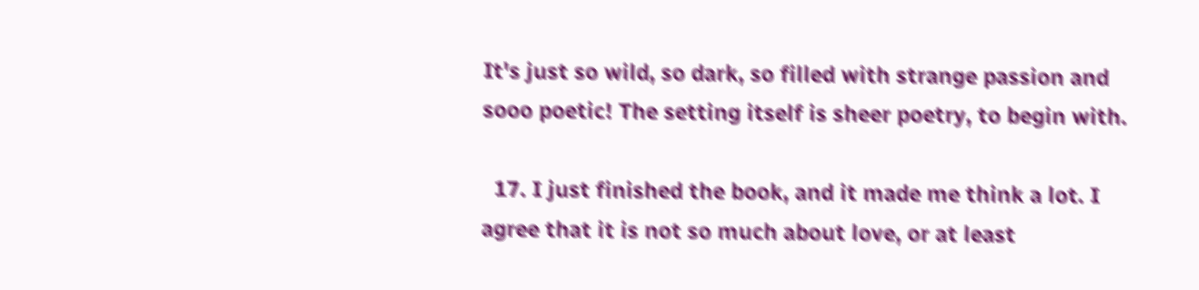It's just so wild, so dark, so filled with strange passion and sooo poetic! The setting itself is sheer poetry, to begin with.

  17. I just finished the book, and it made me think a lot. I agree that it is not so much about love, or at least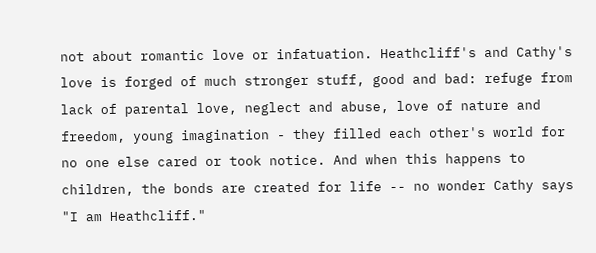not about romantic love or infatuation. Heathcliff's and Cathy's love is forged of much stronger stuff, good and bad: refuge from lack of parental love, neglect and abuse, love of nature and freedom, young imagination - they filled each other's world for no one else cared or took notice. And when this happens to children, the bonds are created for life -- no wonder Cathy says "I am Heathcliff."